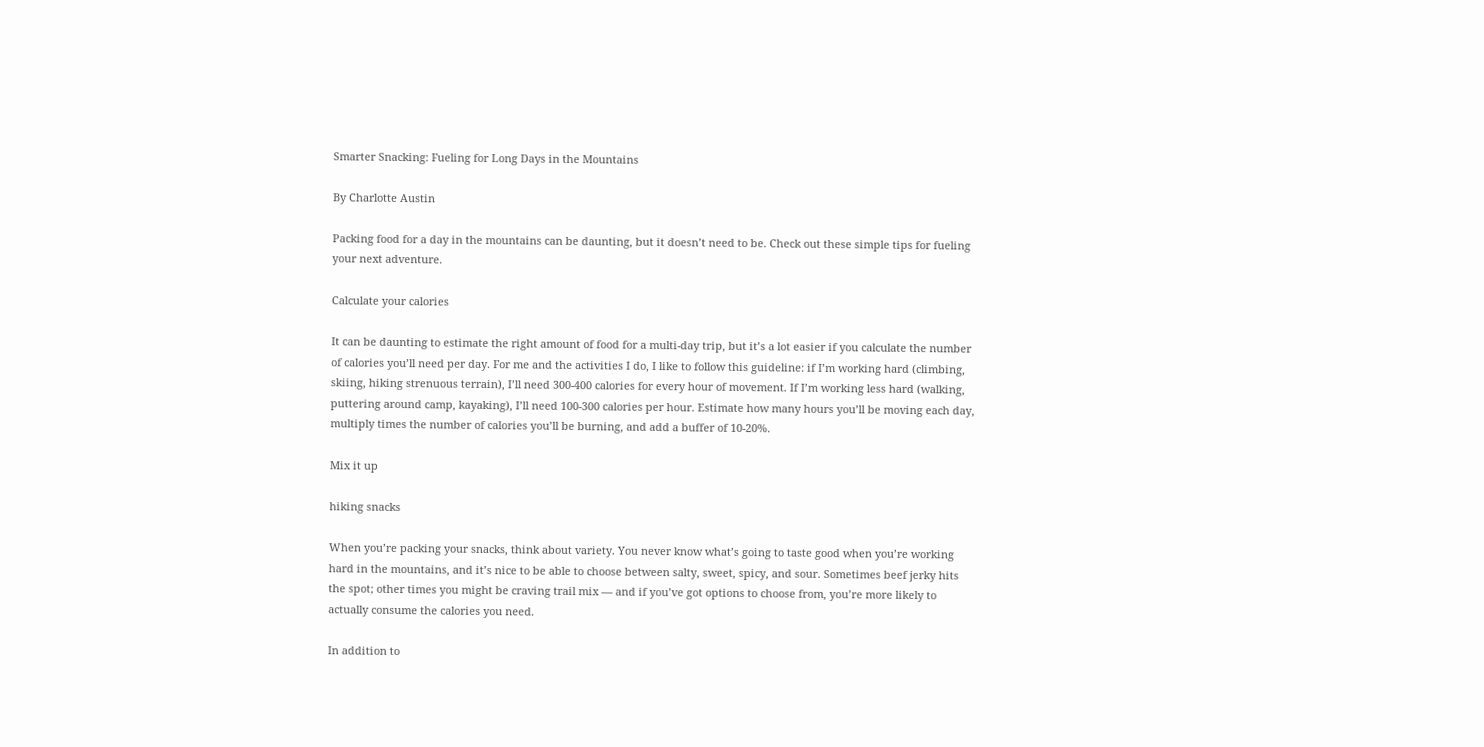Smarter Snacking: Fueling for Long Days in the Mountains

By Charlotte Austin

Packing food for a day in the mountains can be daunting, but it doesn’t need to be. Check out these simple tips for fueling your next adventure.

Calculate your calories

It can be daunting to estimate the right amount of food for a multi-day trip, but it’s a lot easier if you calculate the number of calories you’ll need per day. For me and the activities I do, I like to follow this guideline: if I’m working hard (climbing, skiing, hiking strenuous terrain), I’ll need 300-400 calories for every hour of movement. If I’m working less hard (walking, puttering around camp, kayaking), I’ll need 100-300 calories per hour. Estimate how many hours you’ll be moving each day, multiply times the number of calories you’ll be burning, and add a buffer of 10-20%.

Mix it up

hiking snacks

When you’re packing your snacks, think about variety. You never know what’s going to taste good when you’re working hard in the mountains, and it’s nice to be able to choose between salty, sweet, spicy, and sour. Sometimes beef jerky hits the spot; other times you might be craving trail mix — and if you’ve got options to choose from, you’re more likely to actually consume the calories you need.

In addition to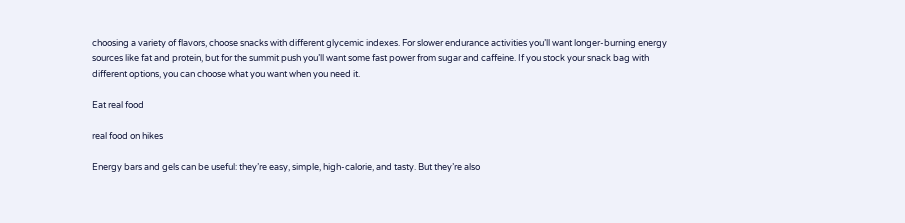choosing a variety of flavors, choose snacks with different glycemic indexes. For slower endurance activities you’ll want longer-burning energy sources like fat and protein, but for the summit push you’ll want some fast power from sugar and caffeine. If you stock your snack bag with different options, you can choose what you want when you need it.

Eat real food

real food on hikes

Energy bars and gels can be useful: they’re easy, simple, high-calorie, and tasty. But they’re also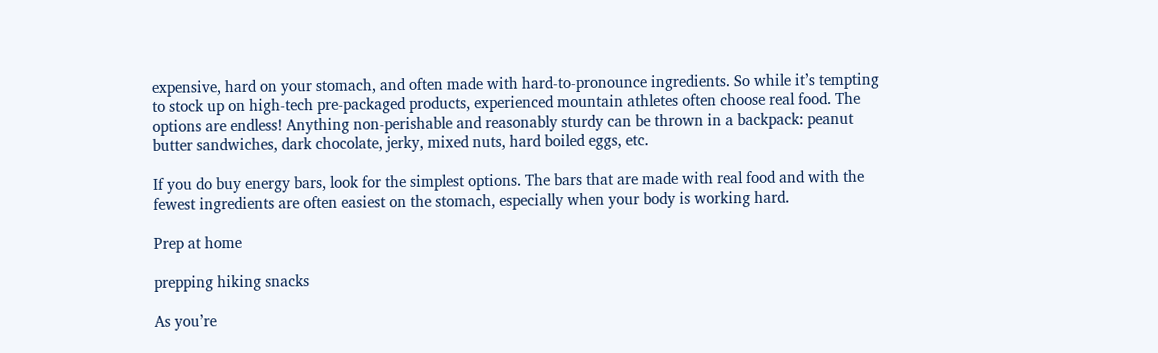expensive, hard on your stomach, and often made with hard-to-pronounce ingredients. So while it’s tempting to stock up on high-tech pre-packaged products, experienced mountain athletes often choose real food. The options are endless! Anything non-perishable and reasonably sturdy can be thrown in a backpack: peanut butter sandwiches, dark chocolate, jerky, mixed nuts, hard boiled eggs, etc.

If you do buy energy bars, look for the simplest options. The bars that are made with real food and with the fewest ingredients are often easiest on the stomach, especially when your body is working hard.

Prep at home

prepping hiking snacks

As you’re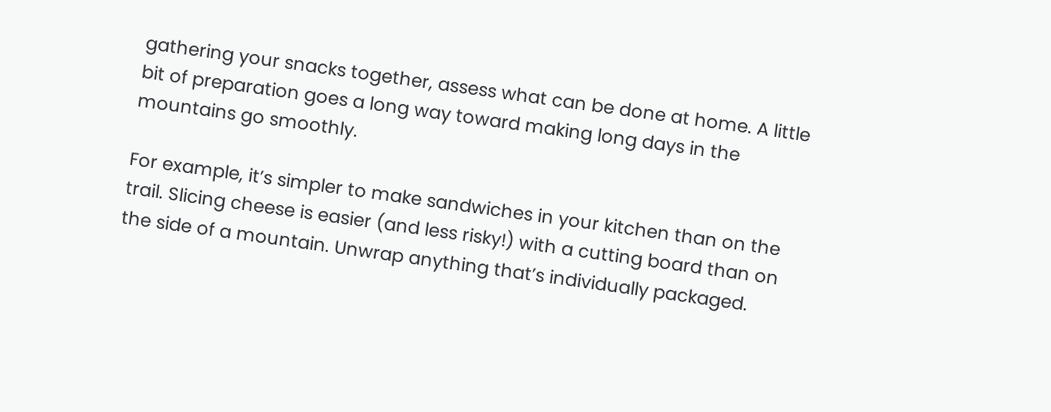gathering your snacks together, assess what can be done at home. A little bit of preparation goes a long way toward making long days in the mountains go smoothly.

For example, it’s simpler to make sandwiches in your kitchen than on the trail. Slicing cheese is easier (and less risky!) with a cutting board than on the side of a mountain. Unwrap anything that’s individually packaged.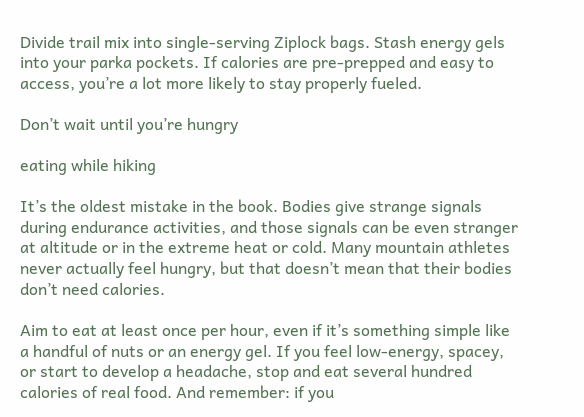Divide trail mix into single-serving Ziplock bags. Stash energy gels into your parka pockets. If calories are pre-prepped and easy to access, you’re a lot more likely to stay properly fueled.

Don’t wait until you’re hungry

eating while hiking

It’s the oldest mistake in the book. Bodies give strange signals during endurance activities, and those signals can be even stranger at altitude or in the extreme heat or cold. Many mountain athletes never actually feel hungry, but that doesn’t mean that their bodies don’t need calories.

Aim to eat at least once per hour, even if it’s something simple like a handful of nuts or an energy gel. If you feel low-energy, spacey, or start to develop a headache, stop and eat several hundred calories of real food. And remember: if you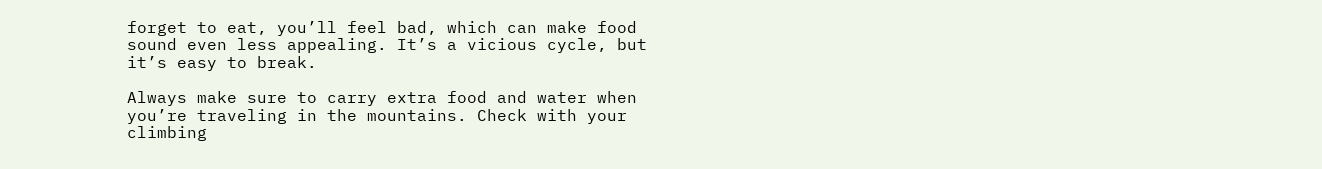forget to eat, you’ll feel bad, which can make food sound even less appealing. It’s a vicious cycle, but it’s easy to break.

Always make sure to carry extra food and water when you’re traveling in the mountains. Check with your climbing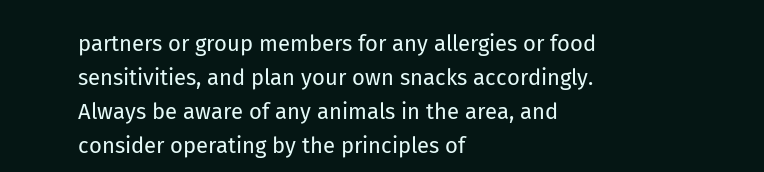partners or group members for any allergies or food sensitivities, and plan your own snacks accordingly. Always be aware of any animals in the area, and consider operating by the principles of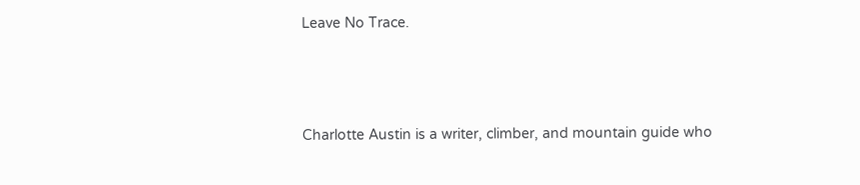Leave No Trace.



Charlotte Austin is a writer, climber, and mountain guide who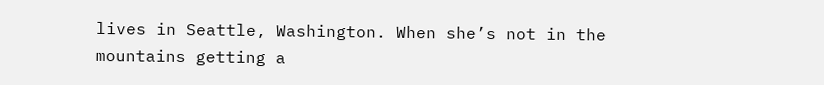lives in Seattle, Washington. When she’s not in the mountains getting a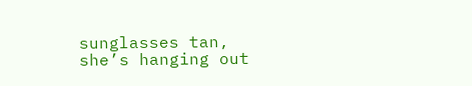sunglasses tan, she’s hanging out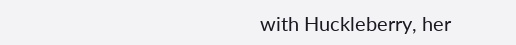with Huckleberry, her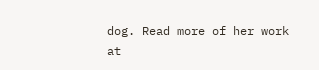dog. Read more of her work at